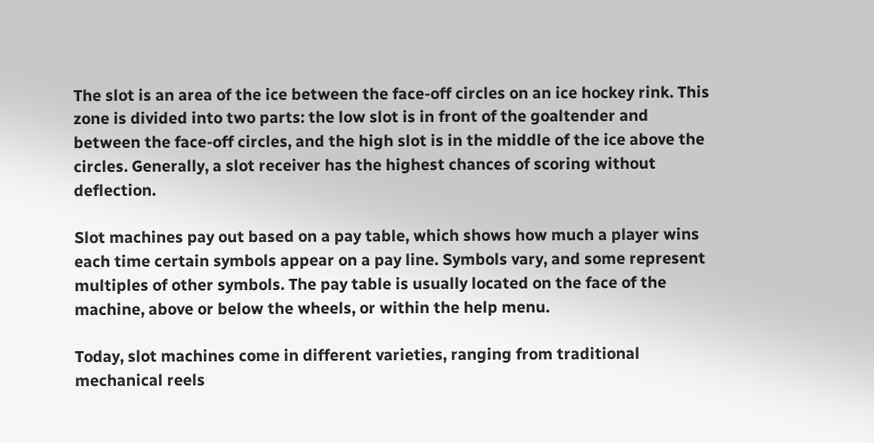The slot is an area of the ice between the face-off circles on an ice hockey rink. This zone is divided into two parts: the low slot is in front of the goaltender and between the face-off circles, and the high slot is in the middle of the ice above the circles. Generally, a slot receiver has the highest chances of scoring without deflection.

Slot machines pay out based on a pay table, which shows how much a player wins each time certain symbols appear on a pay line. Symbols vary, and some represent multiples of other symbols. The pay table is usually located on the face of the machine, above or below the wheels, or within the help menu.

Today, slot machines come in different varieties, ranging from traditional mechanical reels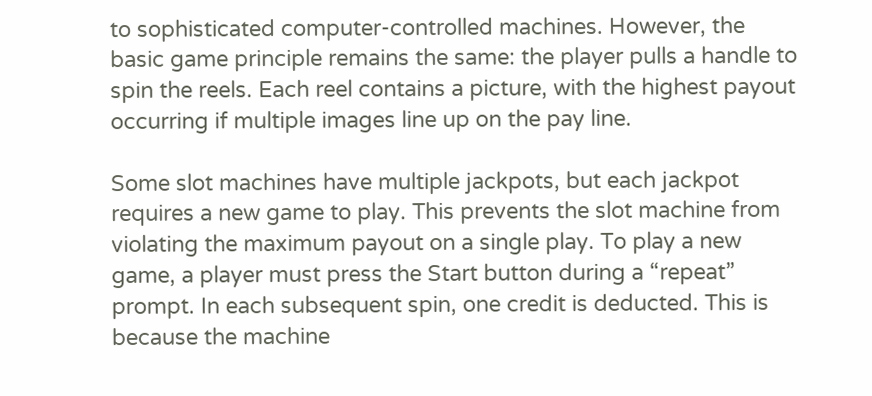to sophisticated computer-controlled machines. However, the basic game principle remains the same: the player pulls a handle to spin the reels. Each reel contains a picture, with the highest payout occurring if multiple images line up on the pay line.

Some slot machines have multiple jackpots, but each jackpot requires a new game to play. This prevents the slot machine from violating the maximum payout on a single play. To play a new game, a player must press the Start button during a “repeat” prompt. In each subsequent spin, one credit is deducted. This is because the machine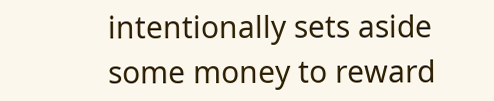intentionally sets aside some money to reward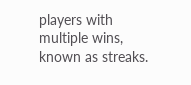players with multiple wins, known as streaks.